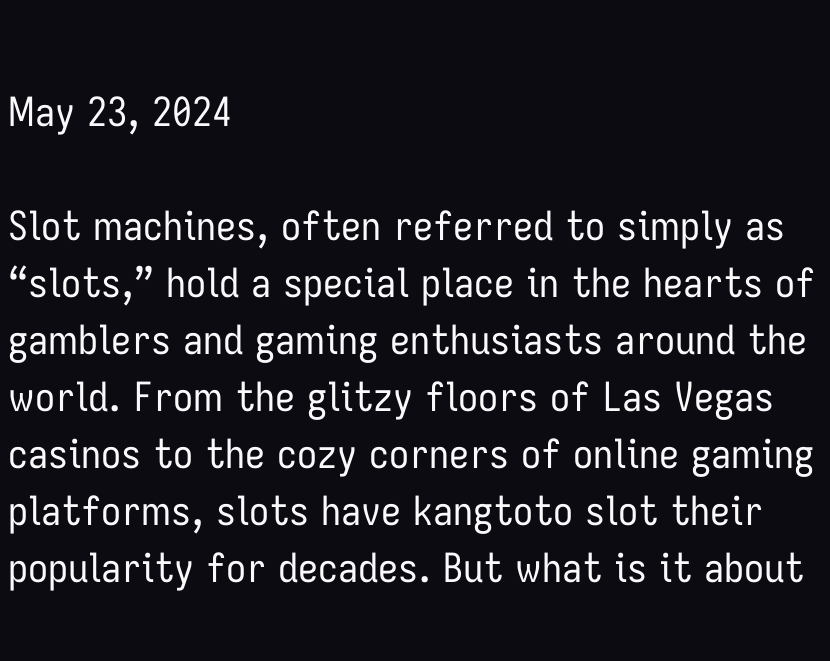May 23, 2024

Slot machines, often referred to simply as “slots,” hold a special place in the hearts of gamblers and gaming enthusiasts around the world. From the glitzy floors of Las Vegas casinos to the cozy corners of online gaming platforms, slots have kangtoto slot their popularity for decades. But what is it about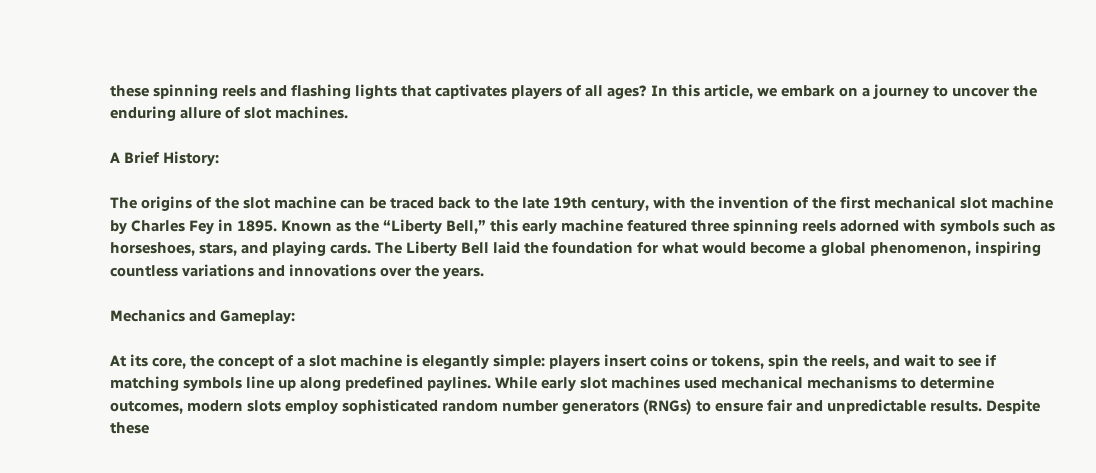these spinning reels and flashing lights that captivates players of all ages? In this article, we embark on a journey to uncover the enduring allure of slot machines.

A Brief History:

The origins of the slot machine can be traced back to the late 19th century, with the invention of the first mechanical slot machine by Charles Fey in 1895. Known as the “Liberty Bell,” this early machine featured three spinning reels adorned with symbols such as horseshoes, stars, and playing cards. The Liberty Bell laid the foundation for what would become a global phenomenon, inspiring countless variations and innovations over the years.

Mechanics and Gameplay:

At its core, the concept of a slot machine is elegantly simple: players insert coins or tokens, spin the reels, and wait to see if matching symbols line up along predefined paylines. While early slot machines used mechanical mechanisms to determine outcomes, modern slots employ sophisticated random number generators (RNGs) to ensure fair and unpredictable results. Despite these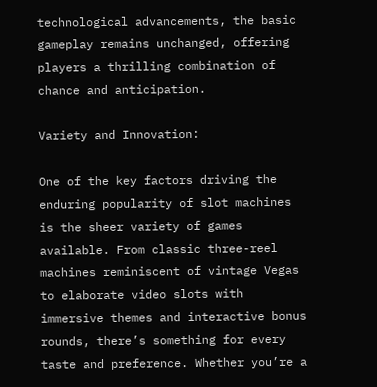technological advancements, the basic gameplay remains unchanged, offering players a thrilling combination of chance and anticipation.

Variety and Innovation:

One of the key factors driving the enduring popularity of slot machines is the sheer variety of games available. From classic three-reel machines reminiscent of vintage Vegas to elaborate video slots with immersive themes and interactive bonus rounds, there’s something for every taste and preference. Whether you’re a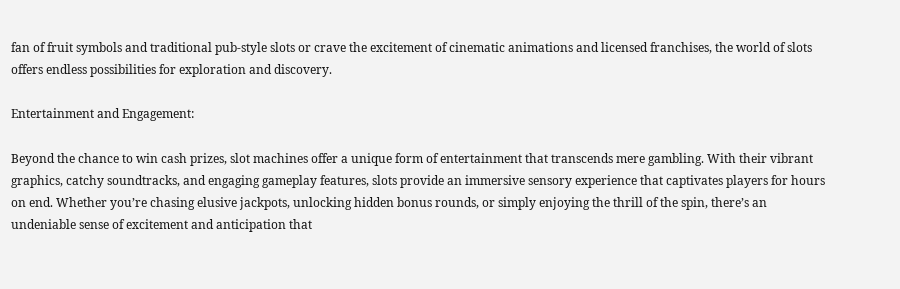fan of fruit symbols and traditional pub-style slots or crave the excitement of cinematic animations and licensed franchises, the world of slots offers endless possibilities for exploration and discovery.

Entertainment and Engagement:

Beyond the chance to win cash prizes, slot machines offer a unique form of entertainment that transcends mere gambling. With their vibrant graphics, catchy soundtracks, and engaging gameplay features, slots provide an immersive sensory experience that captivates players for hours on end. Whether you’re chasing elusive jackpots, unlocking hidden bonus rounds, or simply enjoying the thrill of the spin, there’s an undeniable sense of excitement and anticipation that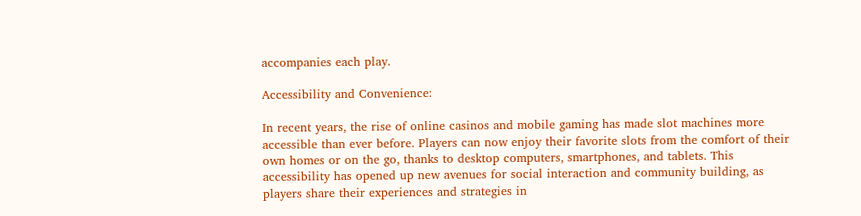accompanies each play.

Accessibility and Convenience:

In recent years, the rise of online casinos and mobile gaming has made slot machines more accessible than ever before. Players can now enjoy their favorite slots from the comfort of their own homes or on the go, thanks to desktop computers, smartphones, and tablets. This accessibility has opened up new avenues for social interaction and community building, as players share their experiences and strategies in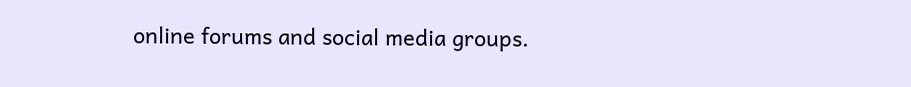online forums and social media groups.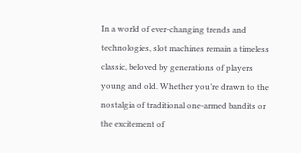In a world of ever-changing trends and technologies, slot machines remain a timeless classic, beloved by generations of players young and old. Whether you’re drawn to the nostalgia of traditional one-armed bandits or the excitement of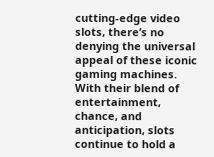cutting-edge video slots, there’s no denying the universal appeal of these iconic gaming machines. With their blend of entertainment, chance, and anticipation, slots continue to hold a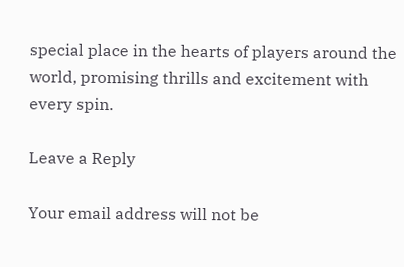special place in the hearts of players around the world, promising thrills and excitement with every spin.

Leave a Reply

Your email address will not be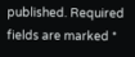published. Required fields are marked *